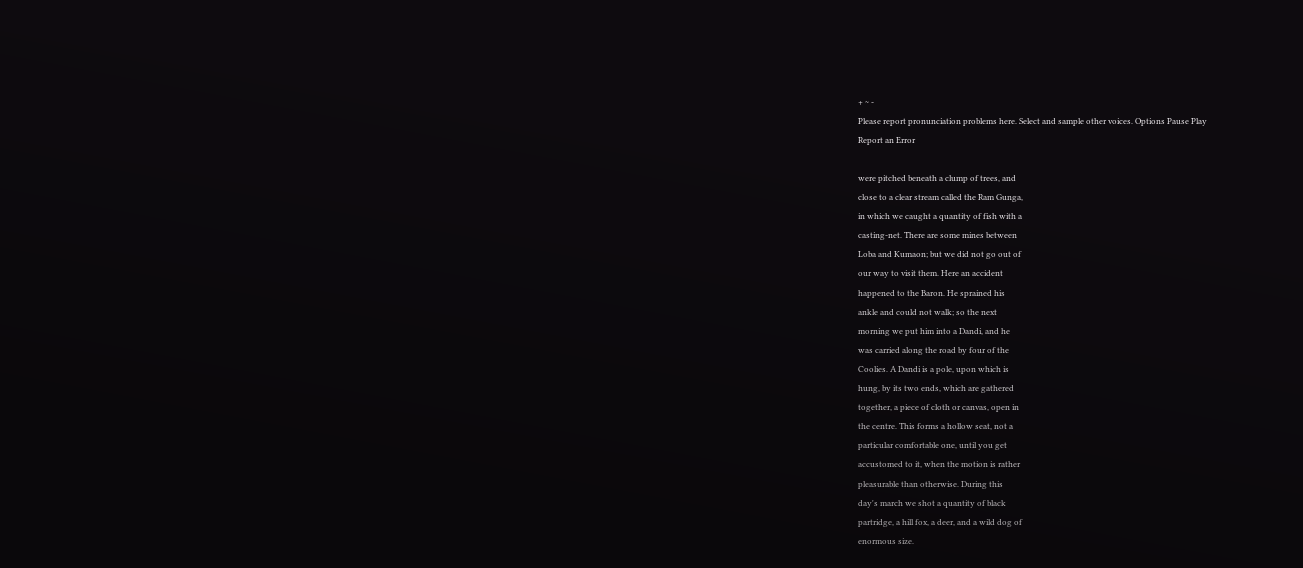+ ~ -
Please report pronunciation problems here. Select and sample other voices. Options Pause Play
Report an Error

were pitched beneath a clump of trees, and
close to a clear stream called the Ram Gunga,
in which we caught a quantity of fish with a
casting-net. There are some mines between
Loba and Kumaon; but we did not go out of
our way to visit them. Here an accident
happened to the Baron. He sprained his
ankle and could not walk; so the next
morning we put him into a Dandi, and he
was carried along the road by four of the
Coolies. A Dandi is a pole, upon which is
hung, by its two ends, which are gathered
together, a piece of cloth or canvas, open in
the centre. This forms a hollow seat, not a
particular comfortable one, until you get
accustomed to it, when the motion is rather
pleasurable than otherwise. During this
day's march we shot a quantity of black
partridge, a hill fox, a deer, and a wild dog of
enormous size.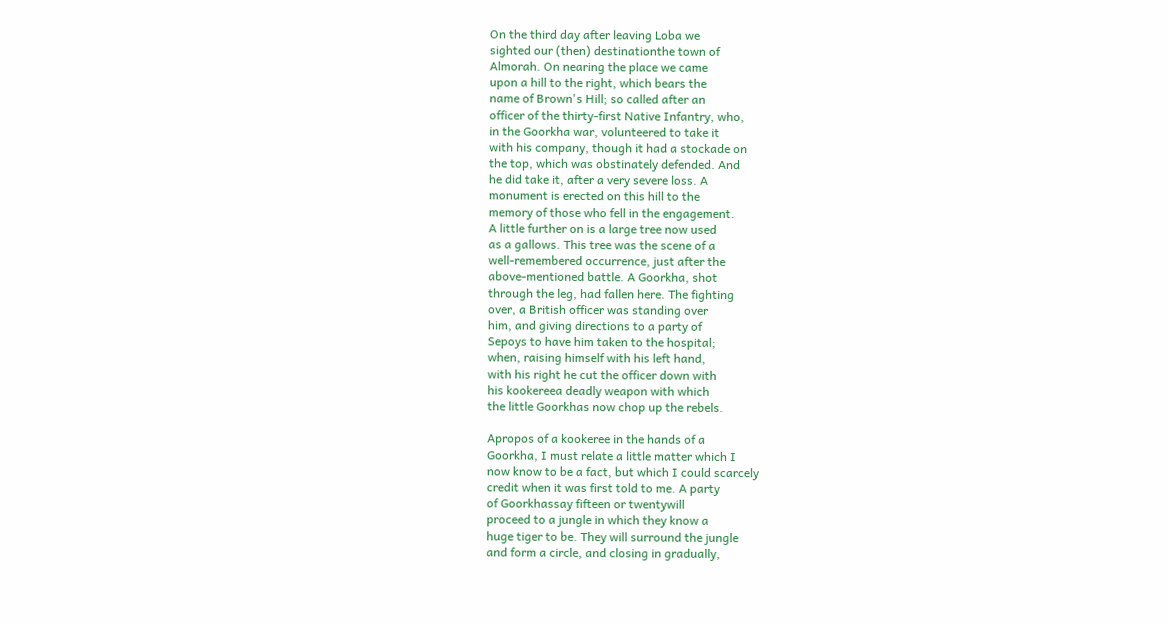On the third day after leaving Loba we
sighted our (then) destinationthe town of
Almorah. On nearing the place we came
upon a hill to the right, which bears the
name of Brown's Hill; so called after an
officer of the thirty-first Native Infantry, who,
in the Goorkha war, volunteered to take it
with his company, though it had a stockade on
the top, which was obstinately defended. And
he did take it, after a very severe loss. A
monument is erected on this hill to the
memory of those who fell in the engagement.
A little further on is a large tree now used
as a gallows. This tree was the scene of a
well-remembered occurrence, just after the
above-mentioned battle. A Goorkha, shot
through the leg, had fallen here. The fighting
over, a British officer was standing over
him, and giving directions to a party of
Sepoys to have him taken to the hospital;
when, raising himself with his left hand,
with his right he cut the officer down with
his kookereea deadly weapon with which
the little Goorkhas now chop up the rebels.

Apropos of a kookeree in the hands of a
Goorkha, I must relate a little matter which I
now know to be a fact, but which I could scarcely
credit when it was first told to me. A party
of Goorkhassay fifteen or twentywill
proceed to a jungle in which they know a
huge tiger to be. They will surround the jungle
and form a circle, and closing in gradually,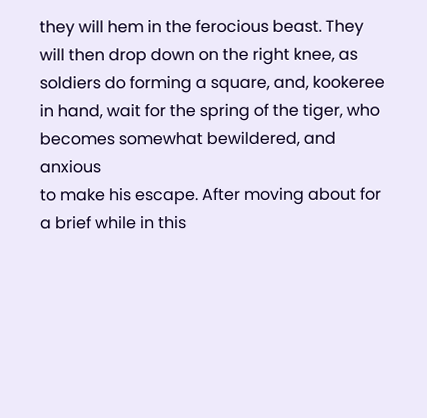they will hem in the ferocious beast. They
will then drop down on the right knee, as
soldiers do forming a square, and, kookeree
in hand, wait for the spring of the tiger, who
becomes somewhat bewildered, and anxious
to make his escape. After moving about for
a brief while in this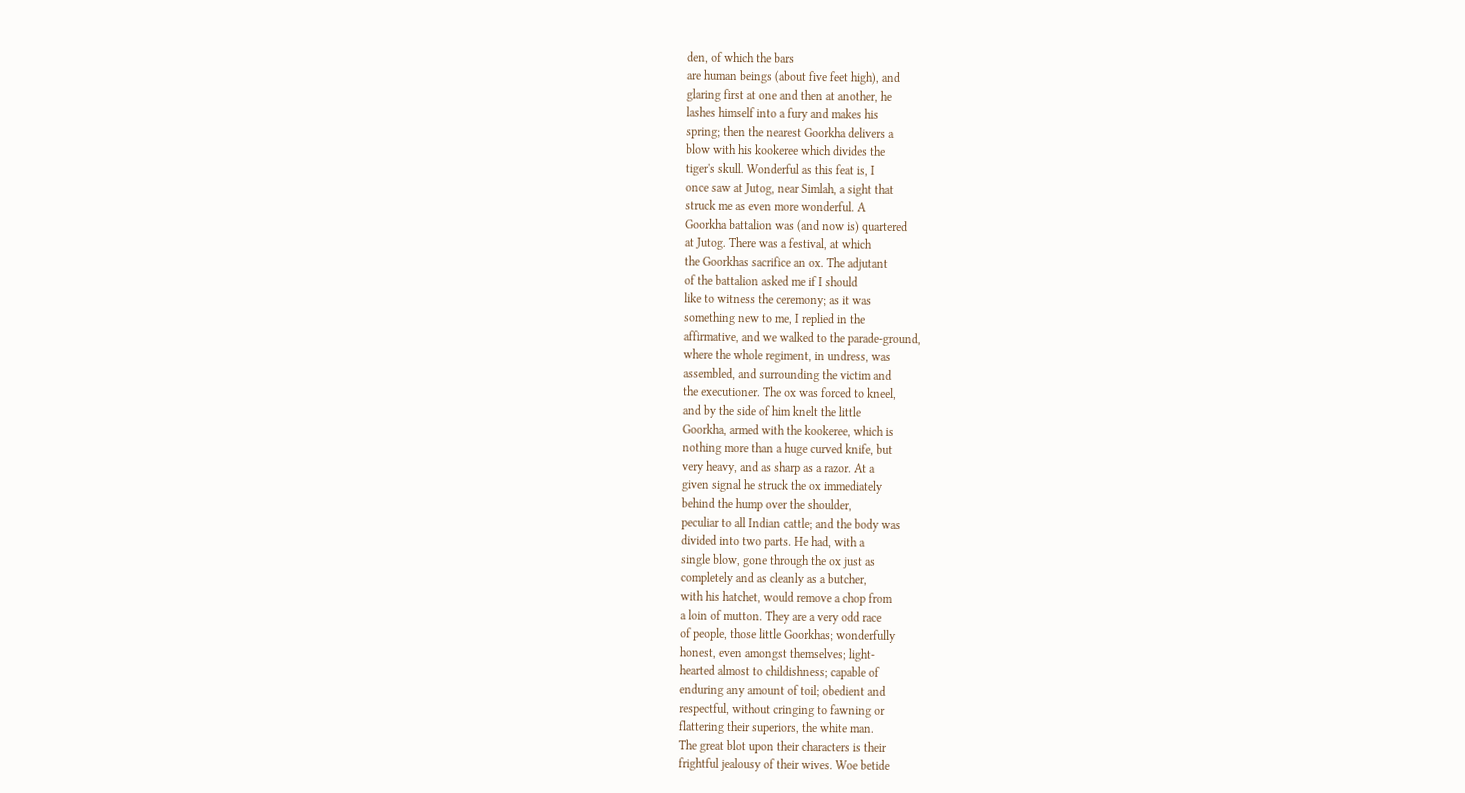den, of which the bars
are human beings (about five feet high), and
glaring first at one and then at another, he
lashes himself into a fury and makes his
spring; then the nearest Goorkha delivers a
blow with his kookeree which divides the
tiger's skull. Wonderful as this feat is, I
once saw at Jutog, near Simlah, a sight that
struck me as even more wonderful. A
Goorkha battalion was (and now is) quartered
at Jutog. There was a festival, at which
the Goorkhas sacrifice an ox. The adjutant
of the battalion asked me if I should
like to witness the ceremony; as it was
something new to me, I replied in the
affirmative, and we walked to the parade-ground,
where the whole regiment, in undress, was
assembled, and surrounding the victim and
the executioner. The ox was forced to kneel,
and by the side of him knelt the little
Goorkha, armed with the kookeree, which is
nothing more than a huge curved knife, but
very heavy, and as sharp as a razor. At a
given signal he struck the ox immediately
behind the hump over the shoulder,
peculiar to all Indian cattle; and the body was
divided into two parts. He had, with a
single blow, gone through the ox just as
completely and as cleanly as a butcher,
with his hatchet, would remove a chop from
a loin of mutton. They are a very odd race
of people, those little Goorkhas; wonderfully
honest, even amongst themselves; light-
hearted almost to childishness; capable of
enduring any amount of toil; obedient and
respectful, without cringing to fawning or
flattering their superiors, the white man.
The great blot upon their characters is their
frightful jealousy of their wives. Woe betide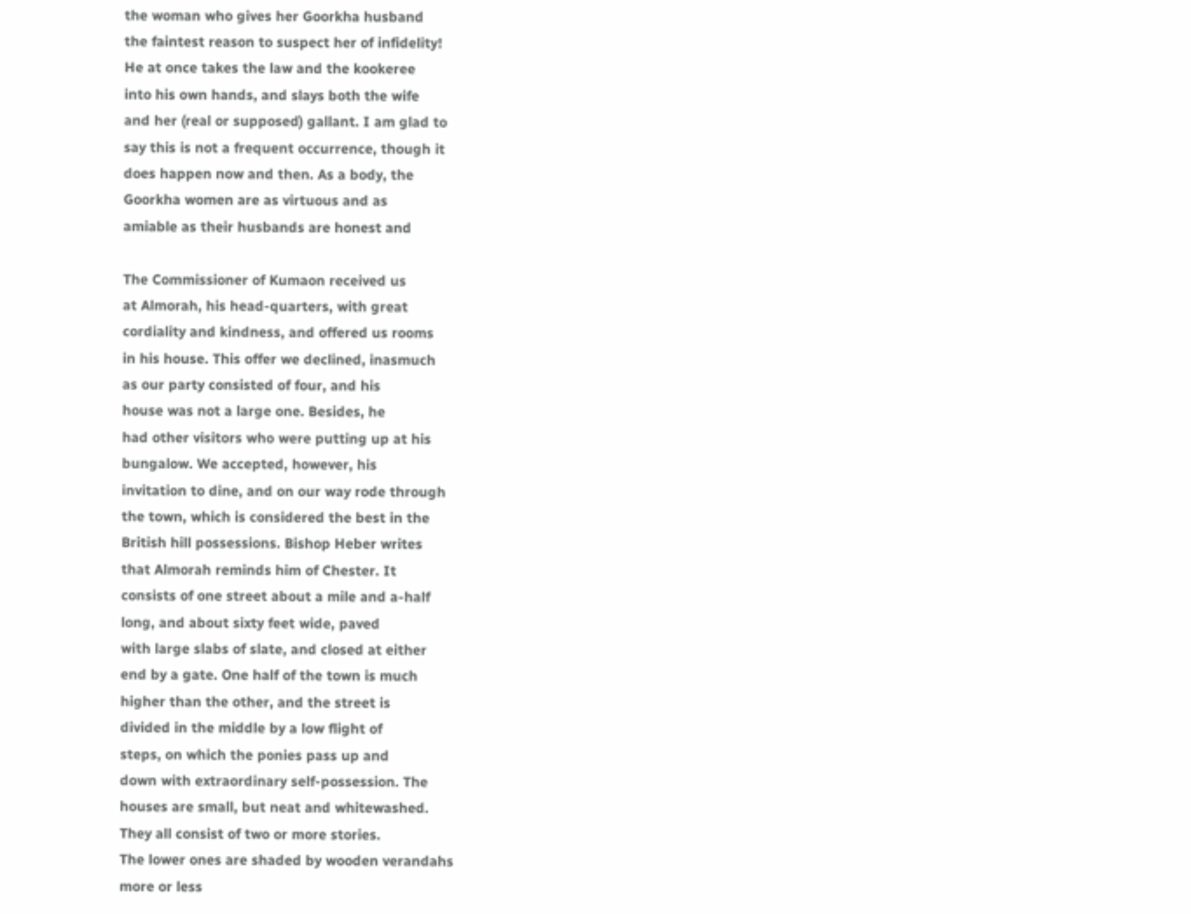the woman who gives her Goorkha husband
the faintest reason to suspect her of infidelity!
He at once takes the law and the kookeree
into his own hands, and slays both the wife
and her (real or supposed) gallant. I am glad to
say this is not a frequent occurrence, though it
does happen now and then. As a body, the
Goorkha women are as virtuous and as
amiable as their husbands are honest and

The Commissioner of Kumaon received us
at Almorah, his head-quarters, with great
cordiality and kindness, and offered us rooms
in his house. This offer we declined, inasmuch
as our party consisted of four, and his
house was not a large one. Besides, he
had other visitors who were putting up at his
bungalow. We accepted, however, his
invitation to dine, and on our way rode through
the town, which is considered the best in the
British hill possessions. Bishop Heber writes
that Almorah reminds him of Chester. It
consists of one street about a mile and a-half
long, and about sixty feet wide, paved
with large slabs of slate, and closed at either
end by a gate. One half of the town is much
higher than the other, and the street is
divided in the middle by a low flight of
steps, on which the ponies pass up and
down with extraordinary self-possession. The
houses are small, but neat and whitewashed.
They all consist of two or more stories.
The lower ones are shaded by wooden verandahs
more or less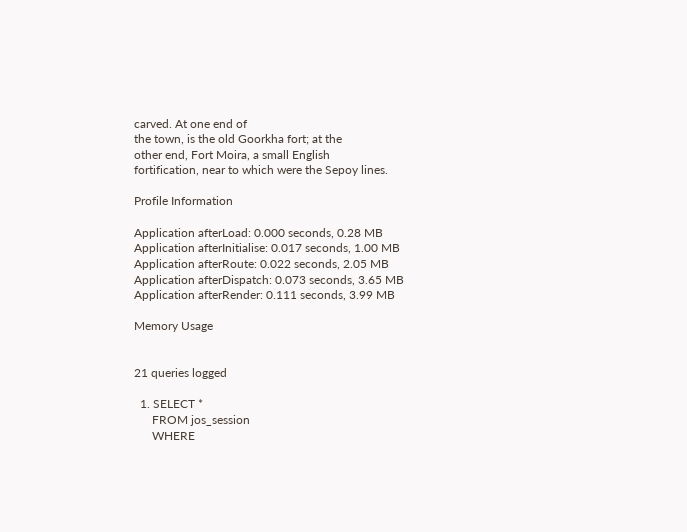carved. At one end of
the town, is the old Goorkha fort; at the
other end, Fort Moira, a small English
fortification, near to which were the Sepoy lines.

Profile Information

Application afterLoad: 0.000 seconds, 0.28 MB
Application afterInitialise: 0.017 seconds, 1.00 MB
Application afterRoute: 0.022 seconds, 2.05 MB
Application afterDispatch: 0.073 seconds, 3.65 MB
Application afterRender: 0.111 seconds, 3.99 MB

Memory Usage


21 queries logged

  1. SELECT *
      FROM jos_session
      WHERE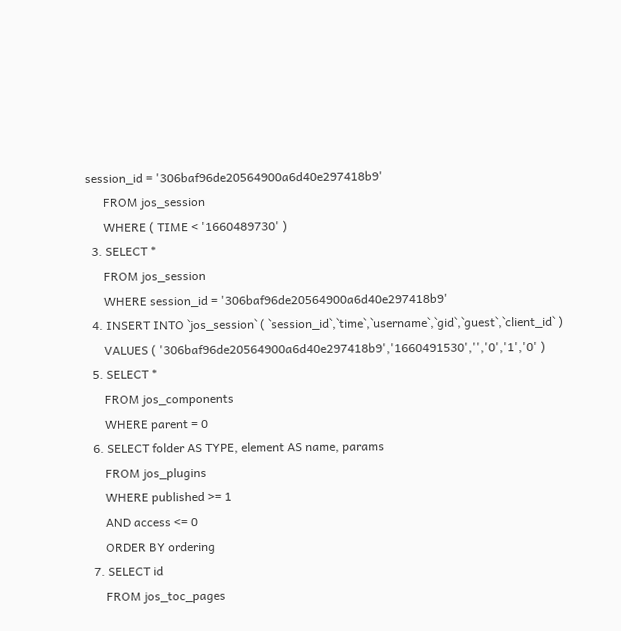session_id = '306baf96de20564900a6d40e297418b9'
      FROM jos_session
      WHERE ( TIME < '1660489730' )
  3. SELECT *
      FROM jos_session
      WHERE session_id = '306baf96de20564900a6d40e297418b9'
  4. INSERT INTO `jos_session` ( `session_id`,`time`,`username`,`gid`,`guest`,`client_id` )
      VALUES ( '306baf96de20564900a6d40e297418b9','1660491530','','0','1','0' )
  5. SELECT *
      FROM jos_components
      WHERE parent = 0
  6. SELECT folder AS TYPE, element AS name, params
      FROM jos_plugins
      WHERE published >= 1
      AND access <= 0
      ORDER BY ordering
  7. SELECT id
      FROM jos_toc_pages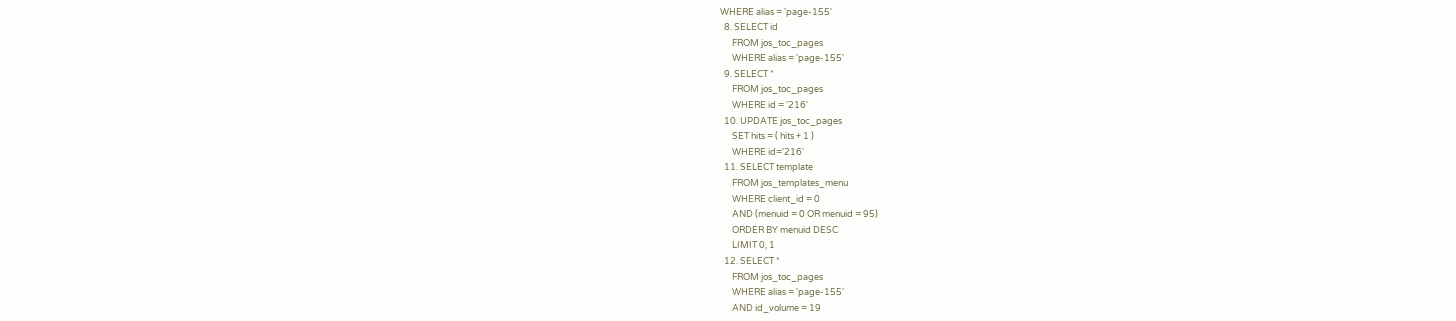WHERE alias = 'page-155'
  8. SELECT id
      FROM jos_toc_pages
      WHERE alias = 'page-155'
  9. SELECT *
      FROM jos_toc_pages
      WHERE id = '216'
  10. UPDATE jos_toc_pages
      SET hits = ( hits + 1 )
      WHERE id='216'
  11. SELECT template
      FROM jos_templates_menu
      WHERE client_id = 0
      AND (menuid = 0 OR menuid = 95)
      ORDER BY menuid DESC
      LIMIT 0, 1
  12. SELECT *
      FROM jos_toc_pages
      WHERE alias = 'page-155'
      AND id_volume = 19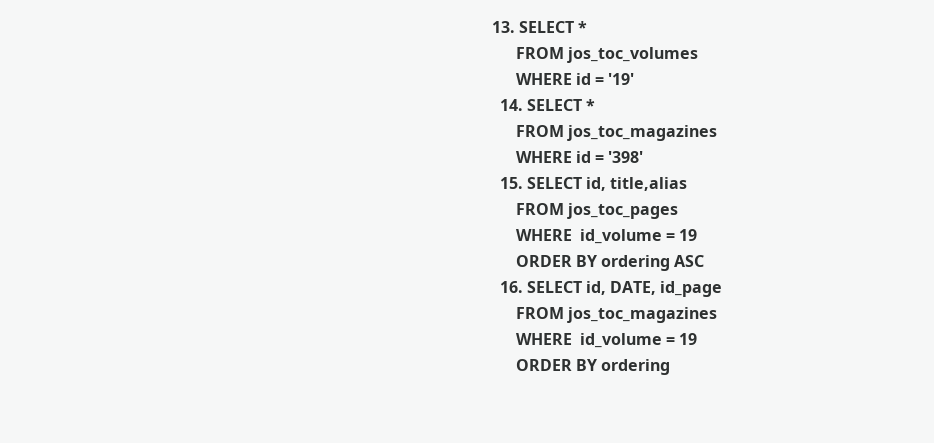13. SELECT *
      FROM jos_toc_volumes
      WHERE id = '19'
  14. SELECT *
      FROM jos_toc_magazines
      WHERE id = '398'
  15. SELECT id, title,alias
      FROM jos_toc_pages
      WHERE  id_volume = 19
      ORDER BY ordering ASC
  16. SELECT id, DATE, id_page
      FROM jos_toc_magazines
      WHERE  id_volume = 19
      ORDER BY ordering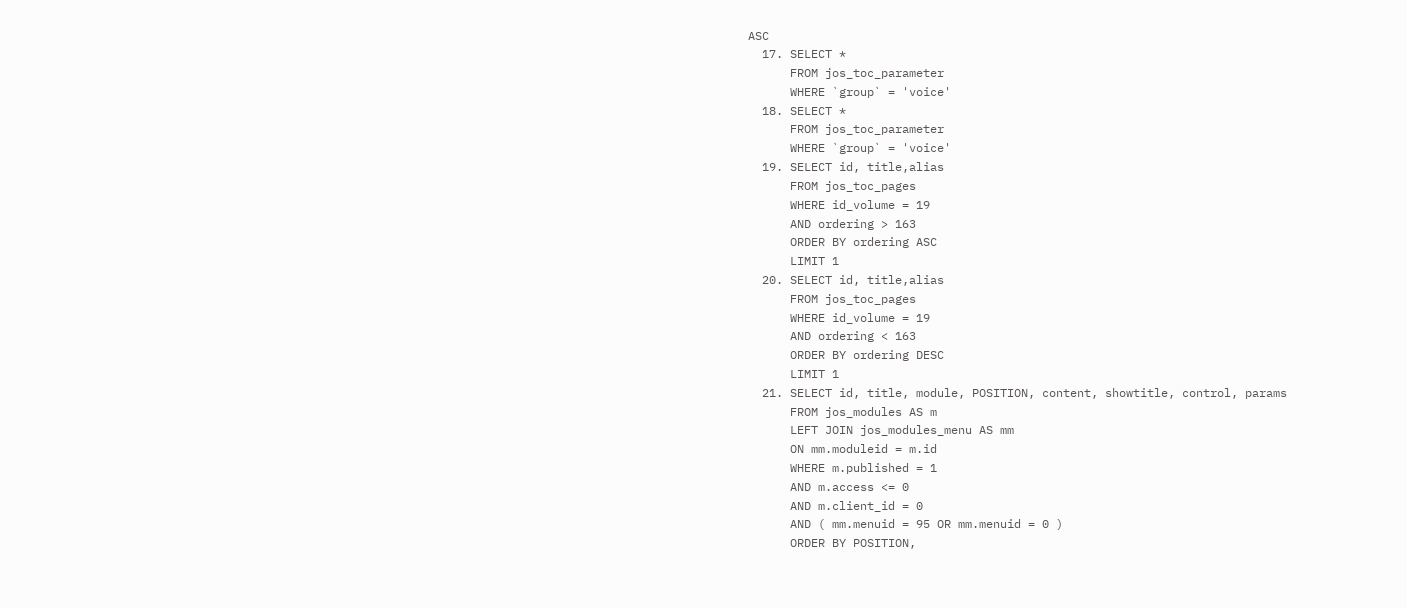ASC
  17. SELECT *
      FROM jos_toc_parameter
      WHERE `group` = 'voice'
  18. SELECT *
      FROM jos_toc_parameter
      WHERE `group` = 'voice'
  19. SELECT id, title,alias
      FROM jos_toc_pages
      WHERE id_volume = 19
      AND ordering > 163
      ORDER BY ordering ASC
      LIMIT 1
  20. SELECT id, title,alias
      FROM jos_toc_pages
      WHERE id_volume = 19
      AND ordering < 163
      ORDER BY ordering DESC
      LIMIT 1
  21. SELECT id, title, module, POSITION, content, showtitle, control, params
      FROM jos_modules AS m
      LEFT JOIN jos_modules_menu AS mm
      ON mm.moduleid = m.id
      WHERE m.published = 1
      AND m.access <= 0
      AND m.client_id = 0
      AND ( mm.menuid = 95 OR mm.menuid = 0 )
      ORDER BY POSITION,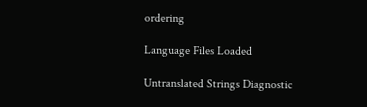ordering

Language Files Loaded

Untranslated Strings Diagnostic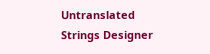Untranslated Strings Designer